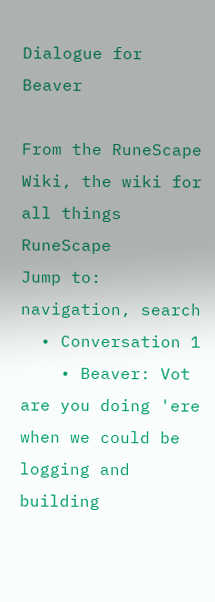Dialogue for Beaver

From the RuneScape Wiki, the wiki for all things RuneScape
Jump to: navigation, search
  • Conversation 1
    • Beaver: Vot are you doing 'ere when we could be logging and building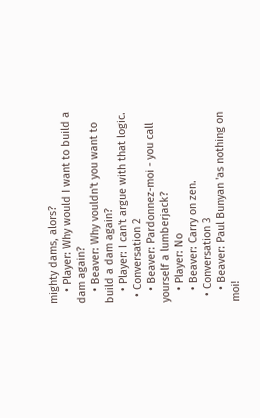mighty dams, alors?
    • Player: Why would I want to build a dam again?
    • Beaver: Why vouldn't you want to build a dam again?
    • Player: I can't argue with that logic.
  • Conversation 2
    • Beaver: Pardonnez-moi - you call yourself a lumberjack?
    • Player: No
    • Beaver: Carry on zen.
  • Conversation 3
    • Beaver: Paul Bunyan 'as nothing on moi!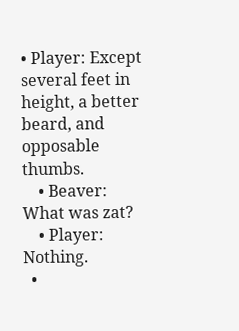• Player: Except several feet in height, a better beard, and opposable thumbs.
    • Beaver: What was zat?
    • Player: Nothing.
  •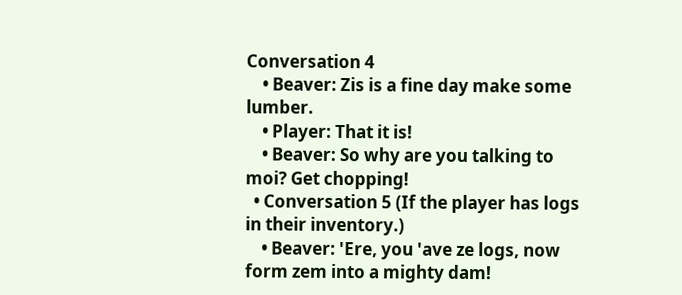Conversation 4
    • Beaver: Zis is a fine day make some lumber.
    • Player: That it is!
    • Beaver: So why are you talking to moi? Get chopping!
  • Conversation 5 (If the player has logs in their inventory.)
    • Beaver: 'Ere, you 'ave ze logs, now form zem into a mighty dam!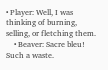• Player: Well, I was thinking of burning, selling, or fletching them.
    • Beaver: Sacre bleu! Such a waste.